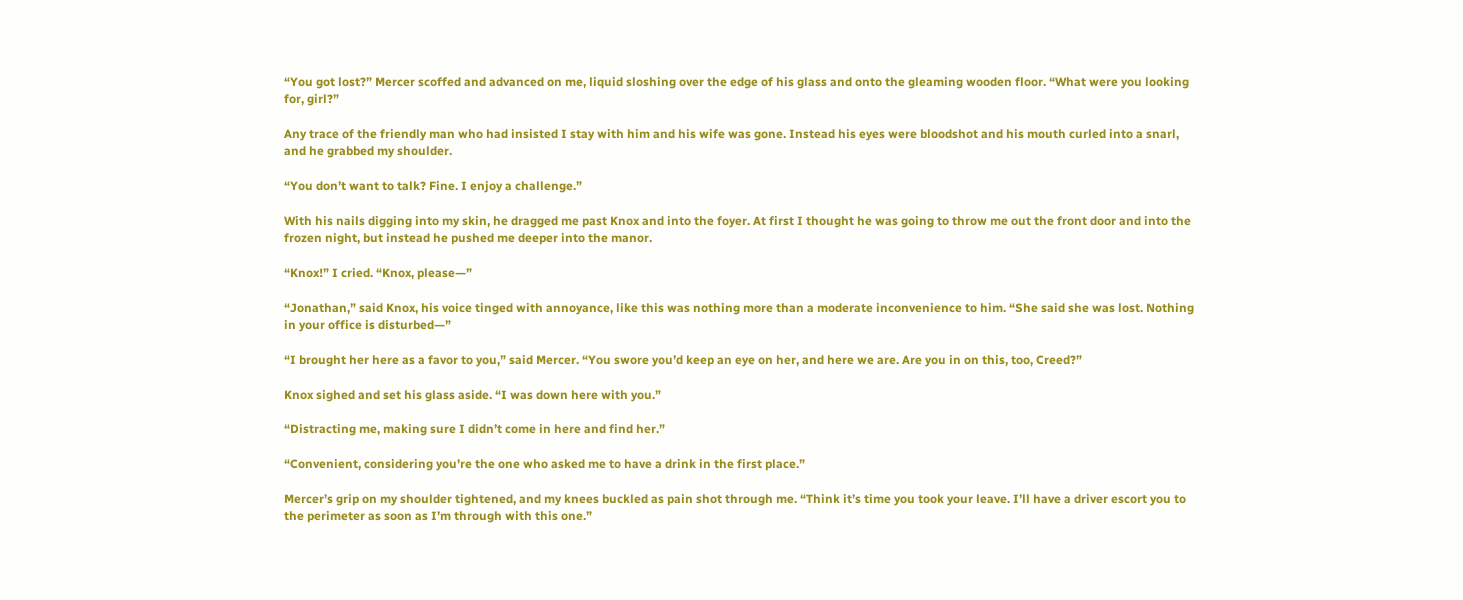“You got lost?” Mercer scoffed and advanced on me, liquid sloshing over the edge of his glass and onto the gleaming wooden floor. “What were you looking for, girl?”

Any trace of the friendly man who had insisted I stay with him and his wife was gone. Instead his eyes were bloodshot and his mouth curled into a snarl, and he grabbed my shoulder.

“You don’t want to talk? Fine. I enjoy a challenge.”

With his nails digging into my skin, he dragged me past Knox and into the foyer. At first I thought he was going to throw me out the front door and into the frozen night, but instead he pushed me deeper into the manor.

“Knox!” I cried. “Knox, please—”

“Jonathan,” said Knox, his voice tinged with annoyance, like this was nothing more than a moderate inconvenience to him. “She said she was lost. Nothing in your office is disturbed—”

“I brought her here as a favor to you,” said Mercer. “You swore you’d keep an eye on her, and here we are. Are you in on this, too, Creed?”

Knox sighed and set his glass aside. “I was down here with you.”

“Distracting me, making sure I didn’t come in here and find her.”

“Convenient, considering you’re the one who asked me to have a drink in the first place.”

Mercer’s grip on my shoulder tightened, and my knees buckled as pain shot through me. “Think it’s time you took your leave. I’ll have a driver escort you to the perimeter as soon as I’m through with this one.”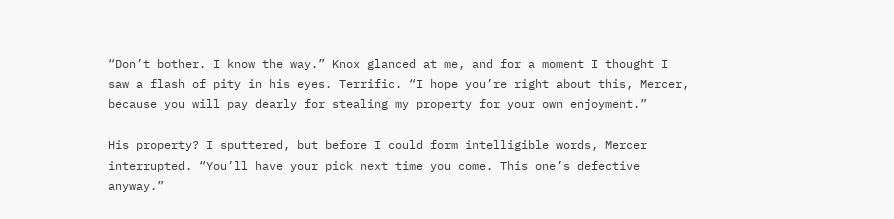“Don’t bother. I know the way.” Knox glanced at me, and for a moment I thought I saw a flash of pity in his eyes. Terrific. “I hope you’re right about this, Mercer, because you will pay dearly for stealing my property for your own enjoyment.”

His property? I sputtered, but before I could form intelligible words, Mercer interrupted. “You’ll have your pick next time you come. This one’s defective anyway.”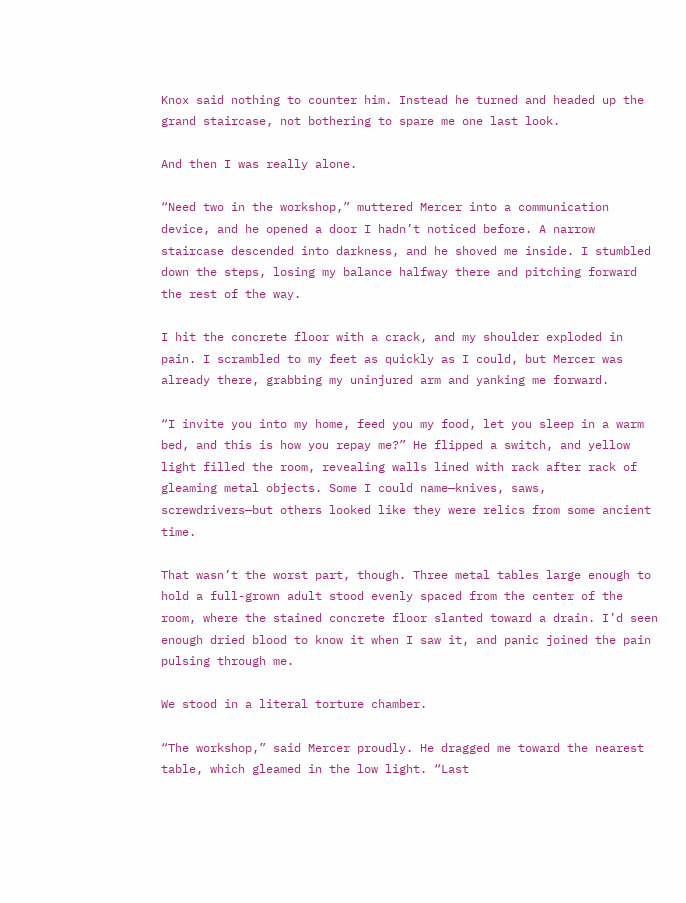Knox said nothing to counter him. Instead he turned and headed up the grand staircase, not bothering to spare me one last look.

And then I was really alone.

“Need two in the workshop,” muttered Mercer into a communication device, and he opened a door I hadn’t noticed before. A narrow staircase descended into darkness, and he shoved me inside. I stumbled down the steps, losing my balance halfway there and pitching forward the rest of the way.

I hit the concrete floor with a crack, and my shoulder exploded in pain. I scrambled to my feet as quickly as I could, but Mercer was already there, grabbing my uninjured arm and yanking me forward.

“I invite you into my home, feed you my food, let you sleep in a warm bed, and this is how you repay me?” He flipped a switch, and yellow light filled the room, revealing walls lined with rack after rack of gleaming metal objects. Some I could name—knives, saws, screwdrivers—but others looked like they were relics from some ancient time.

That wasn’t the worst part, though. Three metal tables large enough to hold a full-grown adult stood evenly spaced from the center of the room, where the stained concrete floor slanted toward a drain. I’d seen enough dried blood to know it when I saw it, and panic joined the pain pulsing through me.

We stood in a literal torture chamber.

“The workshop,” said Mercer proudly. He dragged me toward the nearest table, which gleamed in the low light. “Last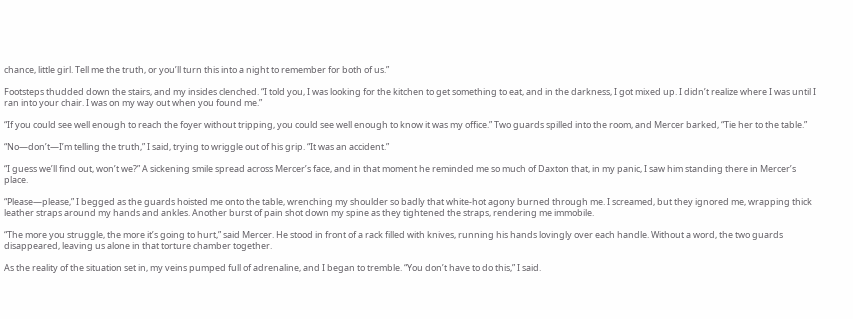chance, little girl. Tell me the truth, or you’ll turn this into a night to remember for both of us.”

Footsteps thudded down the stairs, and my insides clenched. “I told you, I was looking for the kitchen to get something to eat, and in the darkness, I got mixed up. I didn’t realize where I was until I ran into your chair. I was on my way out when you found me.”

“If you could see well enough to reach the foyer without tripping, you could see well enough to know it was my office.” Two guards spilled into the room, and Mercer barked, “Tie her to the table.”

“No—don’t—I’m telling the truth,” I said, trying to wriggle out of his grip. “It was an accident.”

“I guess we’ll find out, won’t we?” A sickening smile spread across Mercer’s face, and in that moment he reminded me so much of Daxton that, in my panic, I saw him standing there in Mercer’s place.

“Please—please,” I begged as the guards hoisted me onto the table, wrenching my shoulder so badly that white-hot agony burned through me. I screamed, but they ignored me, wrapping thick leather straps around my hands and ankles. Another burst of pain shot down my spine as they tightened the straps, rendering me immobile.

“The more you struggle, the more it’s going to hurt,” said Mercer. He stood in front of a rack filled with knives, running his hands lovingly over each handle. Without a word, the two guards disappeared, leaving us alone in that torture chamber together.

As the reality of the situation set in, my veins pumped full of adrenaline, and I began to tremble. “You don’t have to do this,” I said.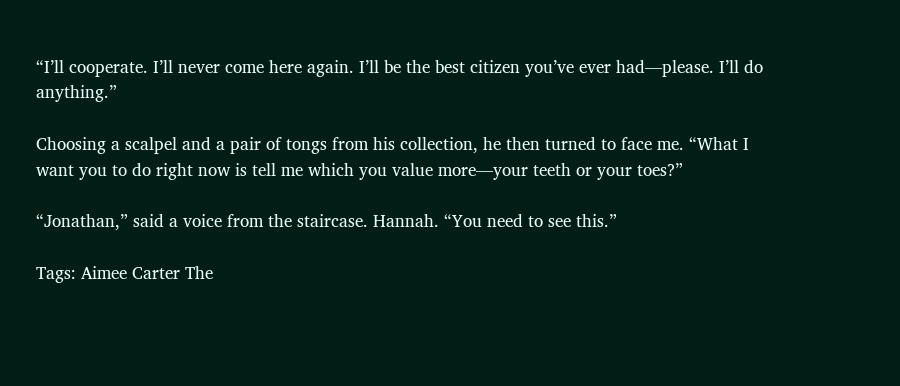“I’ll cooperate. I’ll never come here again. I’ll be the best citizen you’ve ever had—please. I’ll do anything.”

Choosing a scalpel and a pair of tongs from his collection, he then turned to face me. “What I want you to do right now is tell me which you value more—your teeth or your toes?”

“Jonathan,” said a voice from the staircase. Hannah. “You need to see this.”

Tags: Aimee Carter The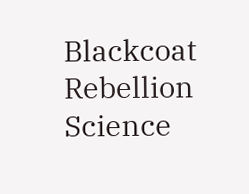Blackcoat Rebellion Science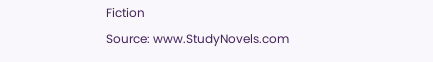Fiction
Source: www.StudyNovels.com